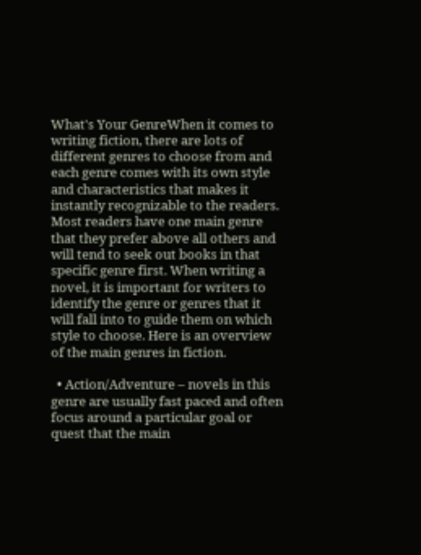What's Your GenreWhen it comes to writing fiction, there are lots of different genres to choose from and each genre comes with its own style and characteristics that makes it instantly recognizable to the readers. Most readers have one main genre that they prefer above all others and will tend to seek out books in that specific genre first. When writing a novel, it is important for writers to identify the genre or genres that it will fall into to guide them on which style to choose. Here is an overview of the main genres in fiction.

  • Action/Adventure – novels in this genre are usually fast paced and often focus around a particular goal or quest that the main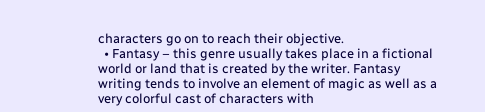characters go on to reach their objective.
  • Fantasy – this genre usually takes place in a fictional world or land that is created by the writer. Fantasy writing tends to involve an element of magic as well as a very colorful cast of characters with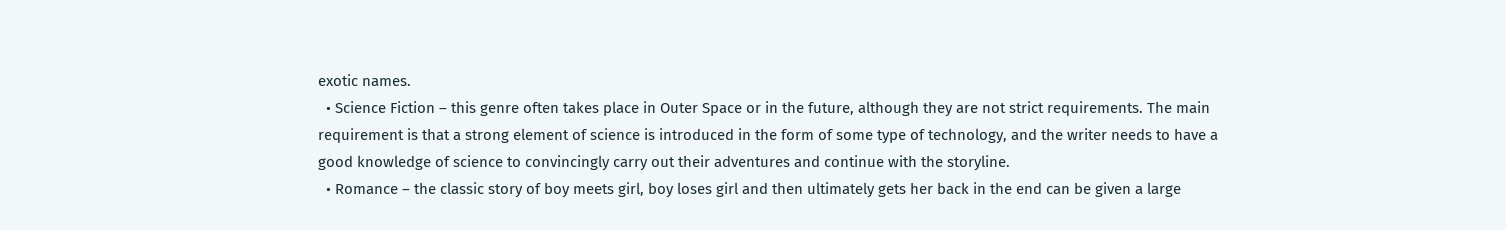exotic names.
  • Science Fiction – this genre often takes place in Outer Space or in the future, although they are not strict requirements. The main requirement is that a strong element of science is introduced in the form of some type of technology, and the writer needs to have a good knowledge of science to convincingly carry out their adventures and continue with the storyline.
  • Romance – the classic story of boy meets girl, boy loses girl and then ultimately gets her back in the end can be given a large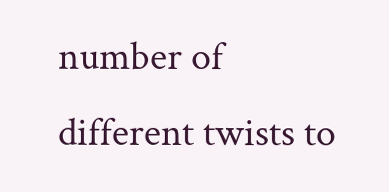number of different twists to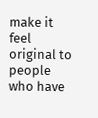make it feel original to people who have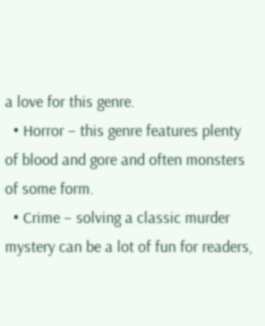a love for this genre.
  • Horror – this genre features plenty of blood and gore and often monsters of some form.
  • Crime – solving a classic murder mystery can be a lot of fun for readers,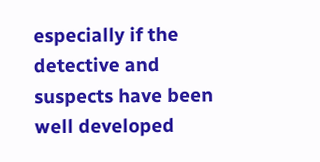especially if the detective and suspects have been well developed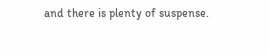and there is plenty of suspense.